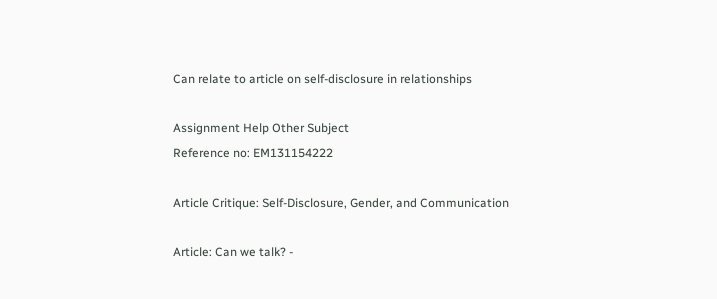Can relate to article on self-disclosure in relationships

Assignment Help Other Subject
Reference no: EM131154222

Article Critique: Self-Disclosure, Gender, and Communication

Article: Can we talk? -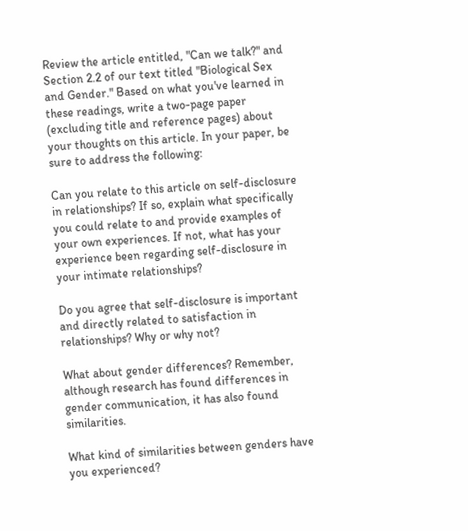Review the article entitled, "Can we talk?" and Section 2.2 of our text titled "Biological Sex and Gender." Based on what you've learned in these readings, write a two-page paper (excluding title and reference pages) about your thoughts on this article. In your paper, be sure to address the following:

Can you relate to this article on self-disclosure in relationships? If so, explain what specifically you could relate to and provide examples of your own experiences. If not, what has your experience been regarding self-disclosure in your intimate relationships?

Do you agree that self-disclosure is important and directly related to satisfaction in relationships? Why or why not?

What about gender differences? Remember, although research has found differences in gender communication, it has also found similarities.

What kind of similarities between genders have you experienced?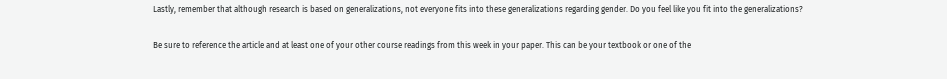Lastly, remember that although research is based on generalizations, not everyone fits into these generalizations regarding gender. Do you feel like you fit into the generalizations?

Be sure to reference the article and at least one of your other course readings from this week in your paper. This can be your textbook or one of the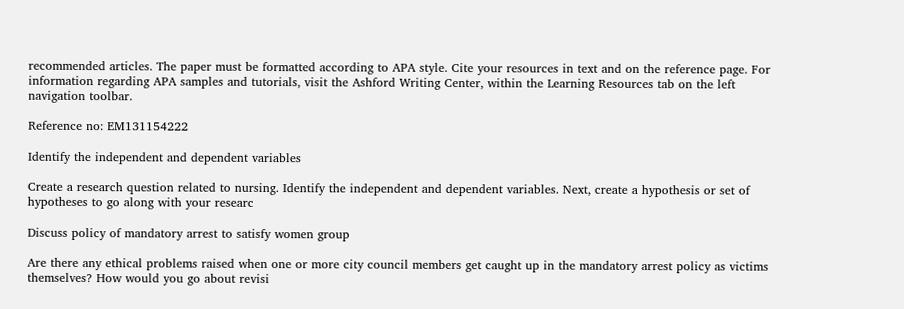recommended articles. The paper must be formatted according to APA style. Cite your resources in text and on the reference page. For information regarding APA samples and tutorials, visit the Ashford Writing Center, within the Learning Resources tab on the left navigation toolbar.

Reference no: EM131154222

Identify the independent and dependent variables

Create a research question related to nursing. Identify the independent and dependent variables. Next, create a hypothesis or set of hypotheses to go along with your researc

Discuss policy of mandatory arrest to satisfy women group

Are there any ethical problems raised when one or more city council members get caught up in the mandatory arrest policy as victims themselves? How would you go about revisi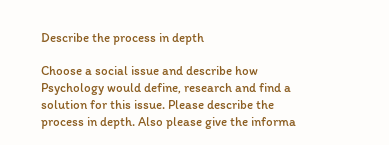Describe the process in depth

Choose a social issue and describe how Psychology would define, research and find a solution for this issue. Please describe the process in depth. Also please give the informa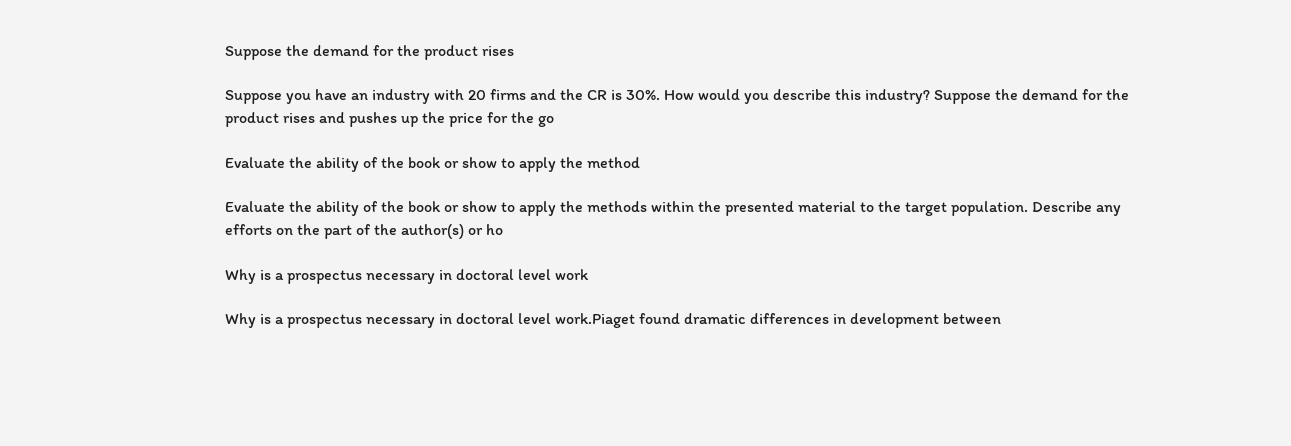Suppose the demand for the product rises

Suppose you have an industry with 20 firms and the CR is 30%. How would you describe this industry? Suppose the demand for the product rises and pushes up the price for the go

Evaluate the ability of the book or show to apply the method

Evaluate the ability of the book or show to apply the methods within the presented material to the target population. Describe any efforts on the part of the author(s) or ho

Why is a prospectus necessary in doctoral level work

Why is a prospectus necessary in doctoral level work.Piaget found dramatic differences in development between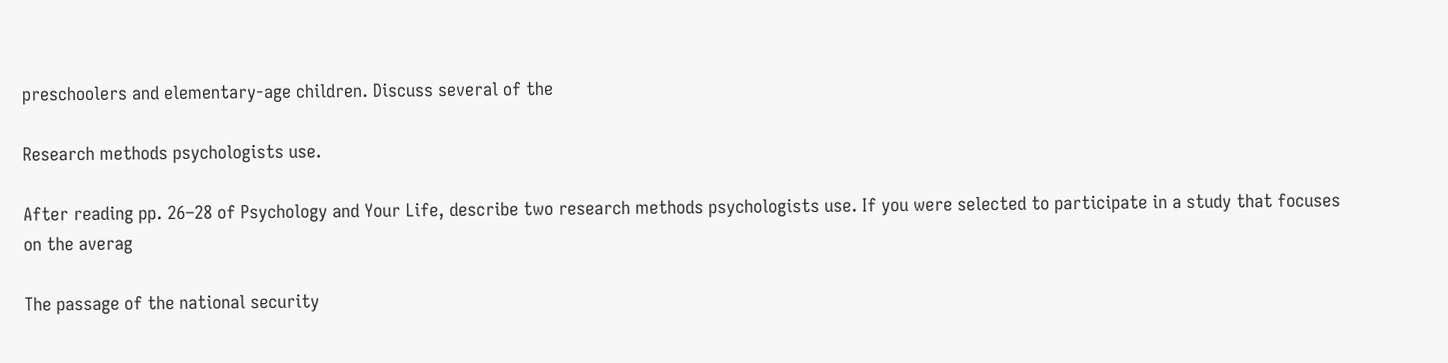preschoolers and elementary-age children. Discuss several of the

Research methods psychologists use.

After reading pp. 26–28 of Psychology and Your Life, describe two research methods psychologists use. If you were selected to participate in a study that focuses on the averag

The passage of the national security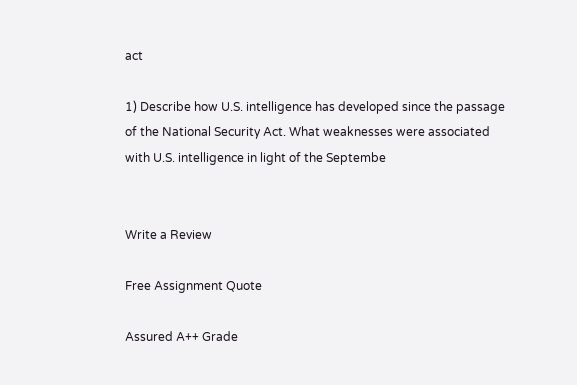act

1) Describe how U.S. intelligence has developed since the passage of the National Security Act. What weaknesses were associated with U.S. intelligence in light of the Septembe


Write a Review

Free Assignment Quote

Assured A++ Grade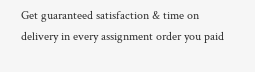Get guaranteed satisfaction & time on delivery in every assignment order you paid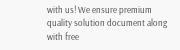with us! We ensure premium quality solution document along with free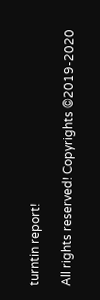turntin report!

All rights reserved! Copyrights ©2019-2020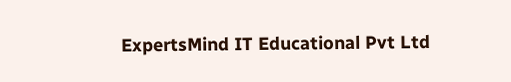ExpertsMind IT Educational Pvt Ltd